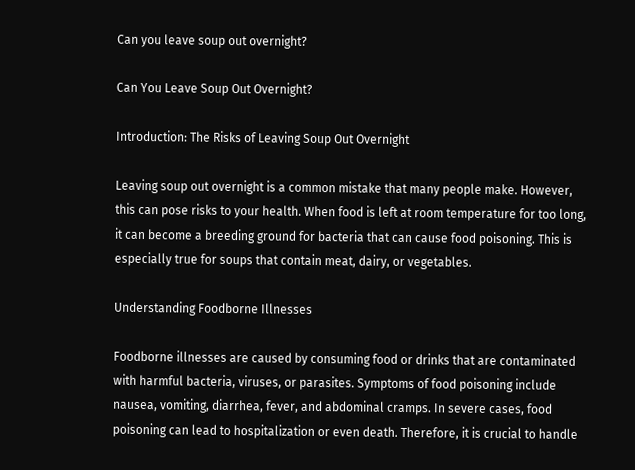Can you leave soup out overnight?

Can You Leave Soup Out Overnight?

Introduction: The Risks of Leaving Soup Out Overnight

Leaving soup out overnight is a common mistake that many people make. However, this can pose risks to your health. When food is left at room temperature for too long, it can become a breeding ground for bacteria that can cause food poisoning. This is especially true for soups that contain meat, dairy, or vegetables.

Understanding Foodborne Illnesses

Foodborne illnesses are caused by consuming food or drinks that are contaminated with harmful bacteria, viruses, or parasites. Symptoms of food poisoning include nausea, vomiting, diarrhea, fever, and abdominal cramps. In severe cases, food poisoning can lead to hospitalization or even death. Therefore, it is crucial to handle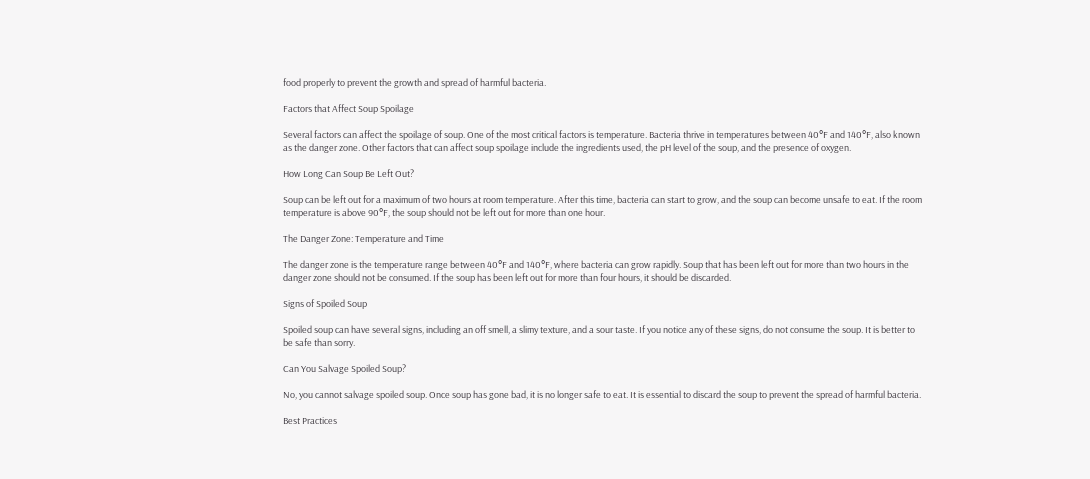food properly to prevent the growth and spread of harmful bacteria.

Factors that Affect Soup Spoilage

Several factors can affect the spoilage of soup. One of the most critical factors is temperature. Bacteria thrive in temperatures between 40°F and 140°F, also known as the danger zone. Other factors that can affect soup spoilage include the ingredients used, the pH level of the soup, and the presence of oxygen.

How Long Can Soup Be Left Out?

Soup can be left out for a maximum of two hours at room temperature. After this time, bacteria can start to grow, and the soup can become unsafe to eat. If the room temperature is above 90°F, the soup should not be left out for more than one hour.

The Danger Zone: Temperature and Time

The danger zone is the temperature range between 40°F and 140°F, where bacteria can grow rapidly. Soup that has been left out for more than two hours in the danger zone should not be consumed. If the soup has been left out for more than four hours, it should be discarded.

Signs of Spoiled Soup

Spoiled soup can have several signs, including an off smell, a slimy texture, and a sour taste. If you notice any of these signs, do not consume the soup. It is better to be safe than sorry.

Can You Salvage Spoiled Soup?

No, you cannot salvage spoiled soup. Once soup has gone bad, it is no longer safe to eat. It is essential to discard the soup to prevent the spread of harmful bacteria.

Best Practices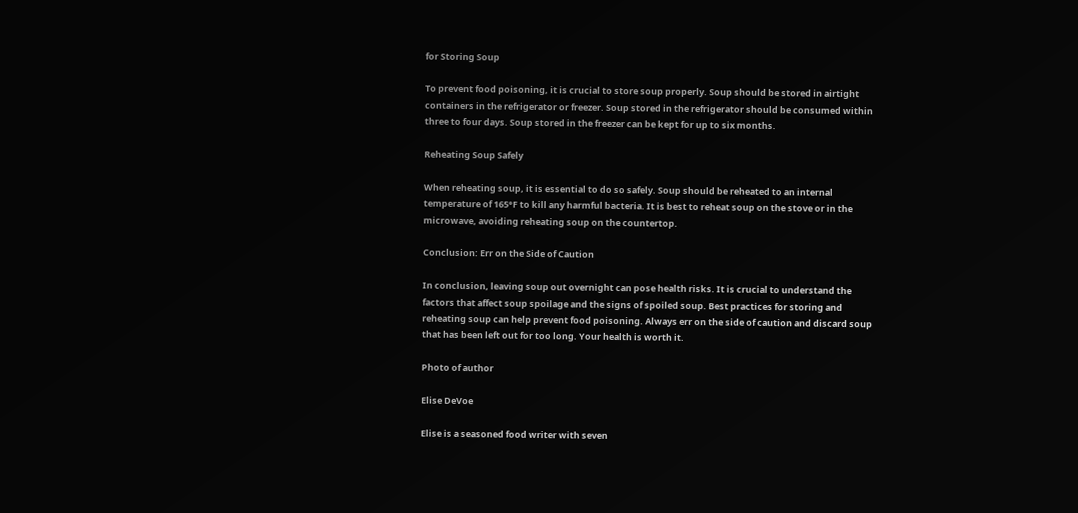for Storing Soup

To prevent food poisoning, it is crucial to store soup properly. Soup should be stored in airtight containers in the refrigerator or freezer. Soup stored in the refrigerator should be consumed within three to four days. Soup stored in the freezer can be kept for up to six months.

Reheating Soup Safely

When reheating soup, it is essential to do so safely. Soup should be reheated to an internal temperature of 165°F to kill any harmful bacteria. It is best to reheat soup on the stove or in the microwave, avoiding reheating soup on the countertop.

Conclusion: Err on the Side of Caution

In conclusion, leaving soup out overnight can pose health risks. It is crucial to understand the factors that affect soup spoilage and the signs of spoiled soup. Best practices for storing and reheating soup can help prevent food poisoning. Always err on the side of caution and discard soup that has been left out for too long. Your health is worth it.

Photo of author

Elise DeVoe

Elise is a seasoned food writer with seven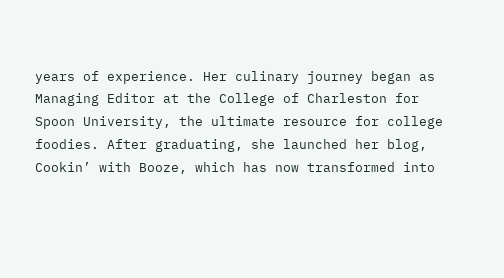years of experience. Her culinary journey began as Managing Editor at the College of Charleston for Spoon University, the ultimate resource for college foodies. After graduating, she launched her blog, Cookin’ with Booze, which has now transformed into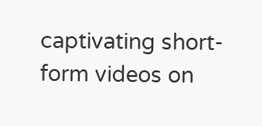captivating short-form videos on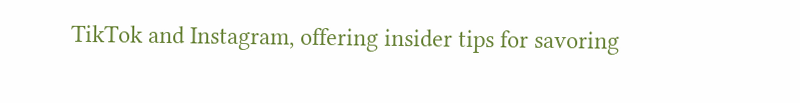TikTok and Instagram, offering insider tips for savoring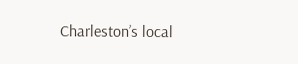Charleston’s local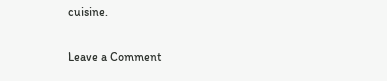cuisine.

Leave a Comment